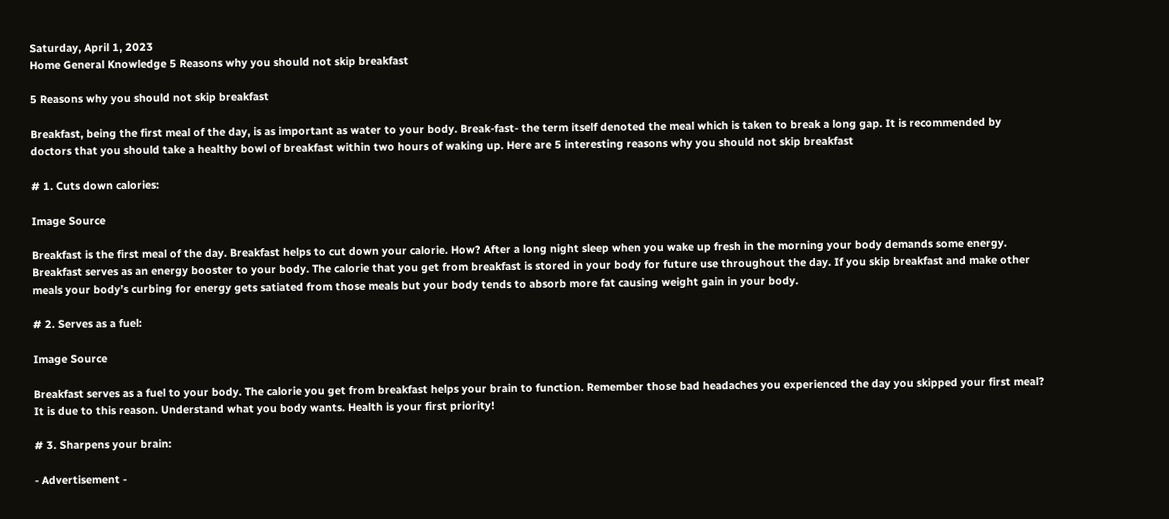Saturday, April 1, 2023
Home General Knowledge 5 Reasons why you should not skip breakfast

5 Reasons why you should not skip breakfast

Breakfast, being the first meal of the day, is as important as water to your body. Break-fast- the term itself denoted the meal which is taken to break a long gap. It is recommended by doctors that you should take a healthy bowl of breakfast within two hours of waking up. Here are 5 interesting reasons why you should not skip breakfast

# 1. Cuts down calories:

Image Source

Breakfast is the first meal of the day. Breakfast helps to cut down your calorie. How? After a long night sleep when you wake up fresh in the morning your body demands some energy. Breakfast serves as an energy booster to your body. The calorie that you get from breakfast is stored in your body for future use throughout the day. If you skip breakfast and make other meals your body’s curbing for energy gets satiated from those meals but your body tends to absorb more fat causing weight gain in your body.

# 2. Serves as a fuel:

Image Source

Breakfast serves as a fuel to your body. The calorie you get from breakfast helps your brain to function. Remember those bad headaches you experienced the day you skipped your first meal? It is due to this reason. Understand what you body wants. Health is your first priority!

# 3. Sharpens your brain:

- Advertisement -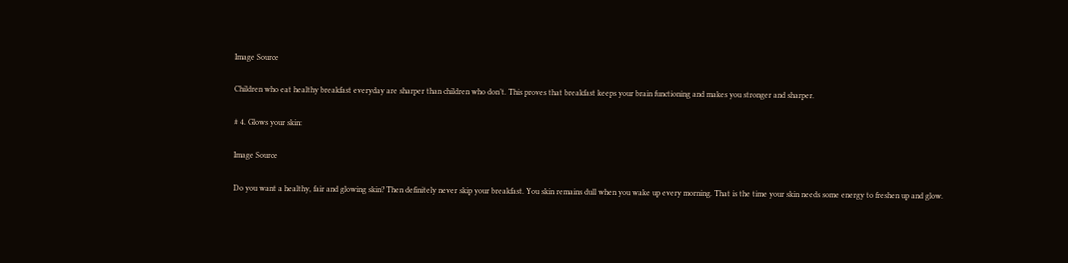Image Source

Children who eat healthy breakfast everyday are sharper than children who don’t. This proves that breakfast keeps your brain functioning and makes you stronger and sharper.

# 4. Glows your skin:

Image Source

Do you want a healthy, fair and glowing skin? Then definitely never skip your breakfast. You skin remains dull when you wake up every morning. That is the time your skin needs some energy to freshen up and glow.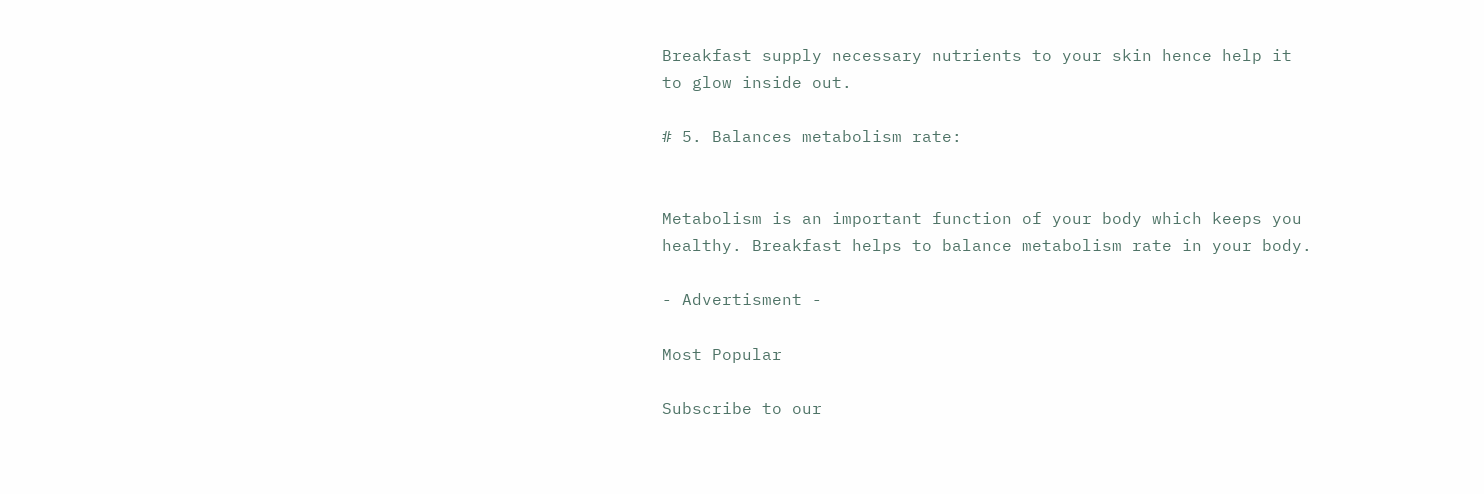Breakfast supply necessary nutrients to your skin hence help it to glow inside out.

# 5. Balances metabolism rate:


Metabolism is an important function of your body which keeps you healthy. Breakfast helps to balance metabolism rate in your body.

- Advertisment -

Most Popular

Subscribe to our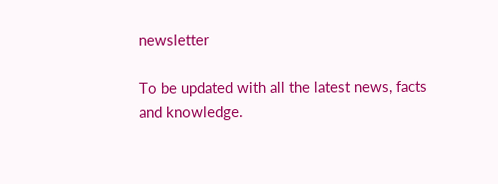newsletter

To be updated with all the latest news, facts and knowledge.